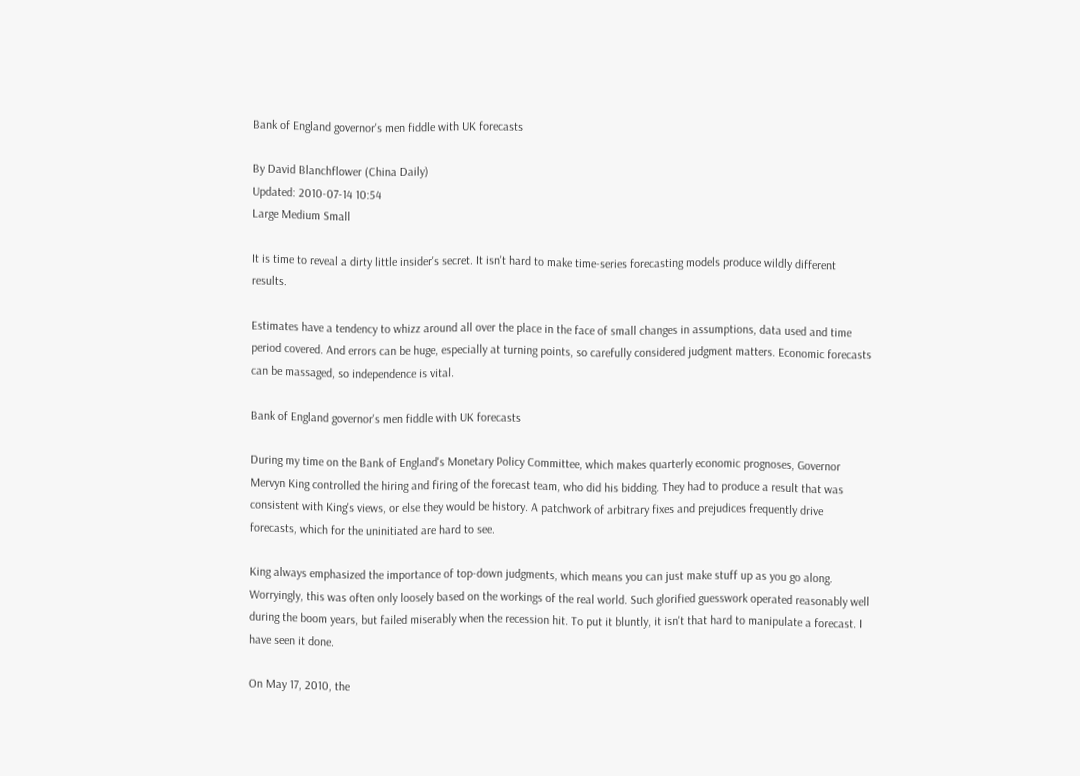Bank of England governor's men fiddle with UK forecasts

By David Blanchflower (China Daily)
Updated: 2010-07-14 10:54
Large Medium Small

It is time to reveal a dirty little insider's secret. It isn't hard to make time-series forecasting models produce wildly different results.

Estimates have a tendency to whizz around all over the place in the face of small changes in assumptions, data used and time period covered. And errors can be huge, especially at turning points, so carefully considered judgment matters. Economic forecasts can be massaged, so independence is vital.

Bank of England governor's men fiddle with UK forecasts

During my time on the Bank of England's Monetary Policy Committee, which makes quarterly economic prognoses, Governor Mervyn King controlled the hiring and firing of the forecast team, who did his bidding. They had to produce a result that was consistent with King's views, or else they would be history. A patchwork of arbitrary fixes and prejudices frequently drive forecasts, which for the uninitiated are hard to see.

King always emphasized the importance of top-down judgments, which means you can just make stuff up as you go along. Worryingly, this was often only loosely based on the workings of the real world. Such glorified guesswork operated reasonably well during the boom years, but failed miserably when the recession hit. To put it bluntly, it isn't that hard to manipulate a forecast. I have seen it done.

On May 17, 2010, the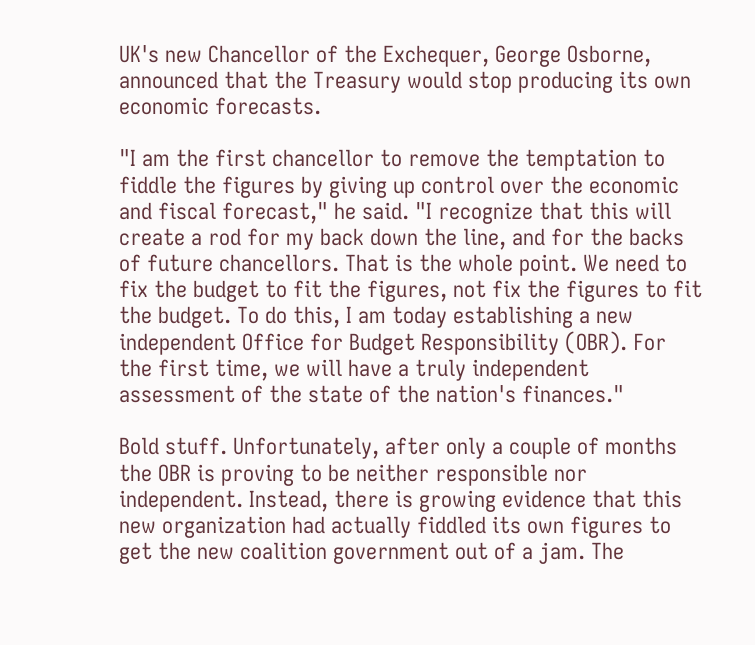UK's new Chancellor of the Exchequer, George Osborne, announced that the Treasury would stop producing its own economic forecasts.

"I am the first chancellor to remove the temptation to fiddle the figures by giving up control over the economic and fiscal forecast," he said. "I recognize that this will create a rod for my back down the line, and for the backs of future chancellors. That is the whole point. We need to fix the budget to fit the figures, not fix the figures to fit the budget. To do this, I am today establishing a new independent Office for Budget Responsibility (OBR). For the first time, we will have a truly independent assessment of the state of the nation's finances."

Bold stuff. Unfortunately, after only a couple of months the OBR is proving to be neither responsible nor independent. Instead, there is growing evidence that this new organization had actually fiddled its own figures to get the new coalition government out of a jam. The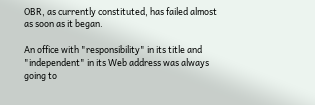OBR, as currently constituted, has failed almost as soon as it began.

An office with "responsibility" in its title and "independent" in its Web address was always going to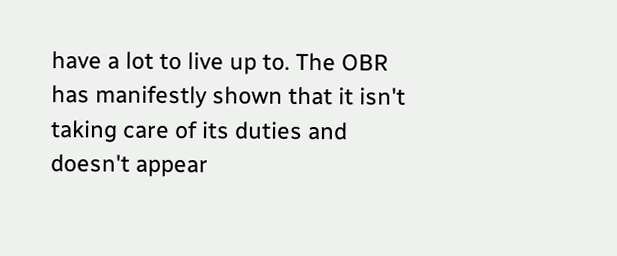have a lot to live up to. The OBR has manifestly shown that it isn't taking care of its duties and doesn't appear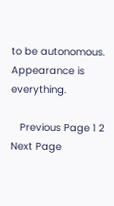to be autonomous. Appearance is everything.

   Previous Page 1 2 Next Page